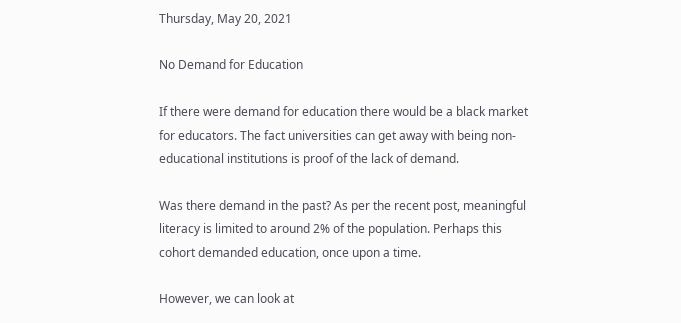Thursday, May 20, 2021

No Demand for Education

If there were demand for education there would be a black market for educators. The fact universities can get away with being non-educational institutions is proof of the lack of demand.

Was there demand in the past? As per the recent post, meaningful literacy is limited to around 2% of the population. Perhaps this cohort demanded education, once upon a time.

However, we can look at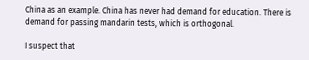China as an example. China has never had demand for education. There is demand for passing mandarin tests, which is orthogonal.

I suspect that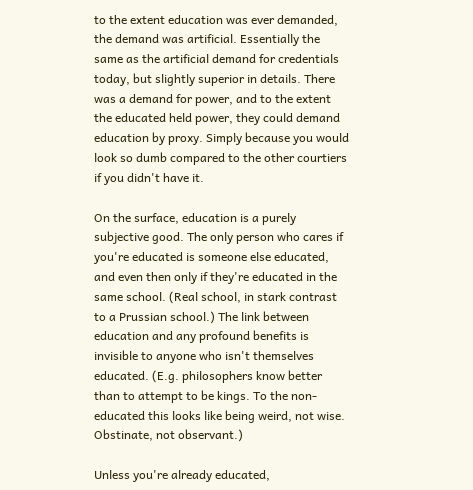to the extent education was ever demanded, the demand was artificial. Essentially the same as the artificial demand for credentials today, but slightly superior in details. There was a demand for power, and to the extent the educated held power, they could demand education by proxy. Simply because you would look so dumb compared to the other courtiers if you didn't have it.

On the surface, education is a purely subjective good. The only person who cares if you're educated is someone else educated, and even then only if they're educated in the same school. (Real school, in stark contrast to a Prussian school.) The link between education and any profound benefits is invisible to anyone who isn't themselves educated. (E.g. philosophers know better than to attempt to be kings. To the non-educated this looks like being weird, not wise. Obstinate, not observant.)

Unless you're already educated,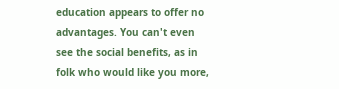education appears to offer no advantages. You can't even see the social benefits, as in folk who would like you more,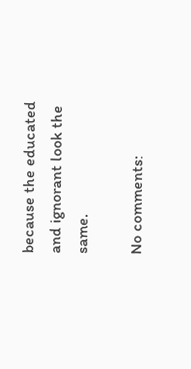because the educated and ignorant look the same.

No comments: